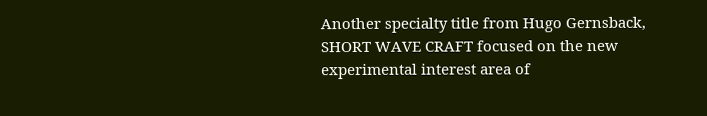Another specialty title from Hugo Gernsback, SHORT WAVE CRAFT focused on the new experimental interest area of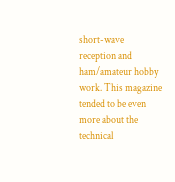short-wave reception and ham/amateur hobby work. This magazine tended to be even more about the technical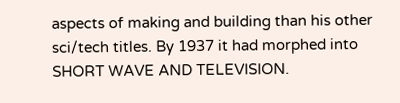aspects of making and building than his other sci/tech titles. By 1937 it had morphed into SHORT WAVE AND TELEVISION.